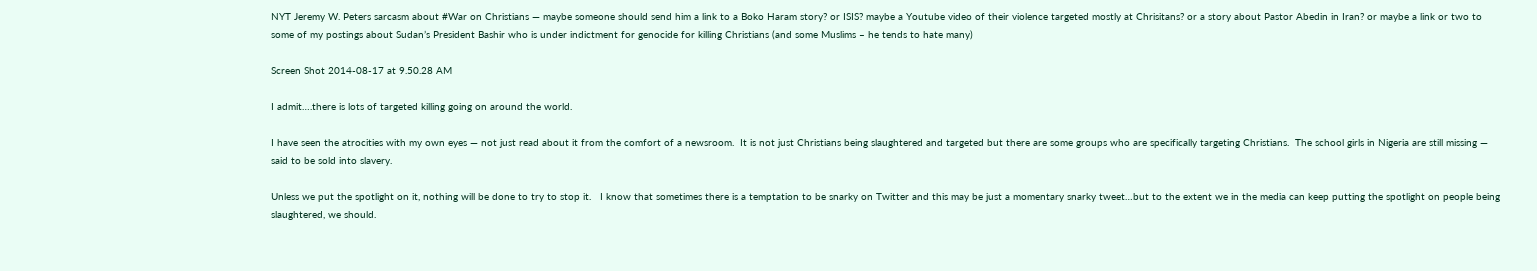NYT Jeremy W. Peters sarcasm about #War on Christians — maybe someone should send him a link to a Boko Haram story? or ISIS? maybe a Youtube video of their violence targeted mostly at Chrisitans? or a story about Pastor Abedin in Iran? or maybe a link or two to some of my postings about Sudan’s President Bashir who is under indictment for genocide for killing Christians (and some Muslims – he tends to hate many)

Screen Shot 2014-08-17 at 9.50.28 AM

I admit….there is lots of targeted killing going on around the world.

I have seen the atrocities with my own eyes — not just read about it from the comfort of a newsroom.  It is not just Christians being slaughtered and targeted but there are some groups who are specifically targeting Christians.  The school girls in Nigeria are still missing — said to be sold into slavery.

Unless we put the spotlight on it, nothing will be done to try to stop it.   I know that sometimes there is a temptation to be snarky on Twitter and this may be just a momentary snarky tweet…but to the extent we in the media can keep putting the spotlight on people being slaughtered, we should.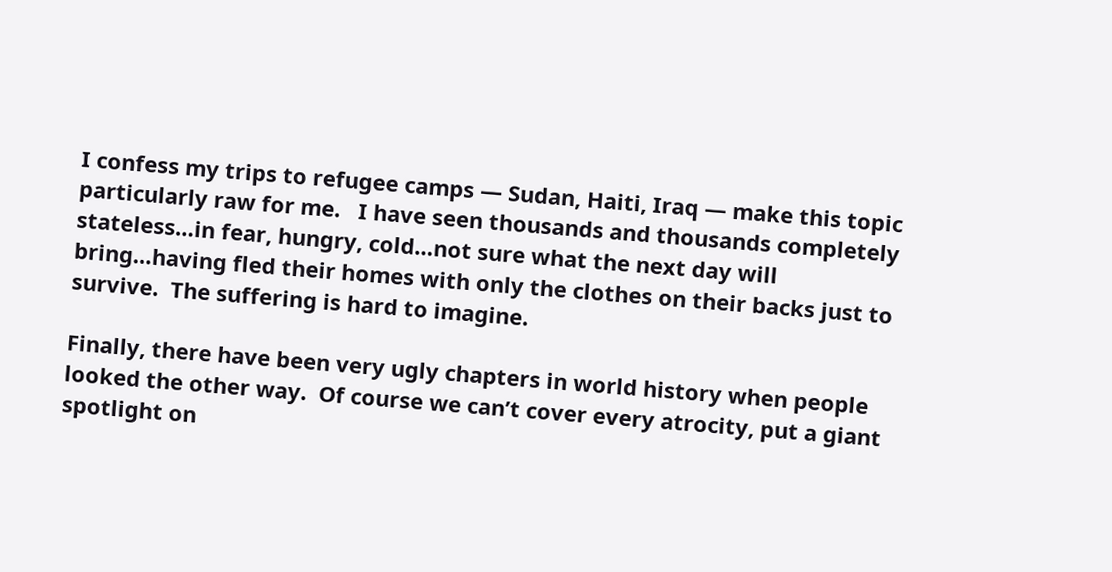I confess my trips to refugee camps — Sudan, Haiti, Iraq — make this topic particularly raw for me.   I have seen thousands and thousands completely stateless…in fear, hungry, cold…not sure what the next day will bring…having fled their homes with only the clothes on their backs just to survive.  The suffering is hard to imagine.

Finally, there have been very ugly chapters in world history when people looked the other way.  Of course we can’t cover every atrocity, put a giant spotlight on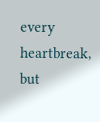every heartbreak, but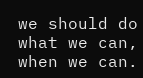we should do what we can, when we can.